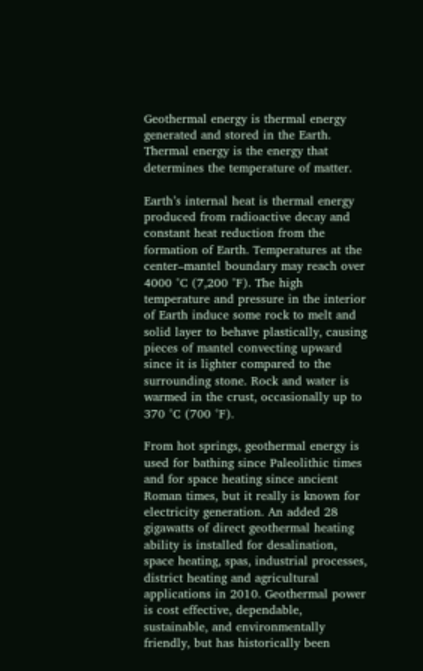Geothermal energy is thermal energy generated and stored in the Earth. Thermal energy is the energy that determines the temperature of matter.

Earth’s internal heat is thermal energy produced from radioactive decay and constant heat reduction from the formation of Earth. Temperatures at the center–mantel boundary may reach over 4000 °C (7,200 °F). The high temperature and pressure in the interior of Earth induce some rock to melt and solid layer to behave plastically, causing pieces of mantel convecting upward since it is lighter compared to the surrounding stone. Rock and water is warmed in the crust, occasionally up to 370 °C (700 °F).

From hot springs, geothermal energy is used for bathing since Paleolithic times and for space heating since ancient Roman times, but it really is known for electricity generation. An added 28 gigawatts of direct geothermal heating ability is installed for desalination, space heating, spas, industrial processes, district heating and agricultural applications in 2010. Geothermal power is cost effective, dependable, sustainable, and environmentally friendly, but has historically been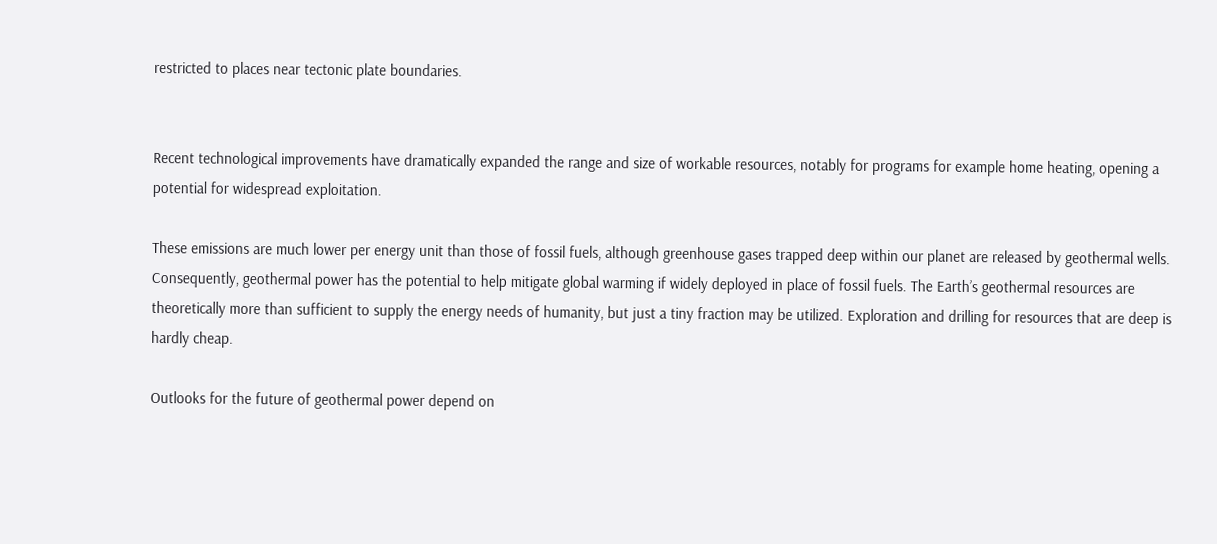restricted to places near tectonic plate boundaries.


Recent technological improvements have dramatically expanded the range and size of workable resources, notably for programs for example home heating, opening a potential for widespread exploitation.

These emissions are much lower per energy unit than those of fossil fuels, although greenhouse gases trapped deep within our planet are released by geothermal wells. Consequently, geothermal power has the potential to help mitigate global warming if widely deployed in place of fossil fuels. The Earth’s geothermal resources are theoretically more than sufficient to supply the energy needs of humanity, but just a tiny fraction may be utilized. Exploration and drilling for resources that are deep is hardly cheap.

Outlooks for the future of geothermal power depend on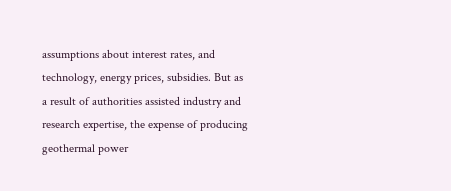assumptions about interest rates, and technology, energy prices, subsidies. But as a result of authorities assisted industry and research expertise, the expense of producing geothermal power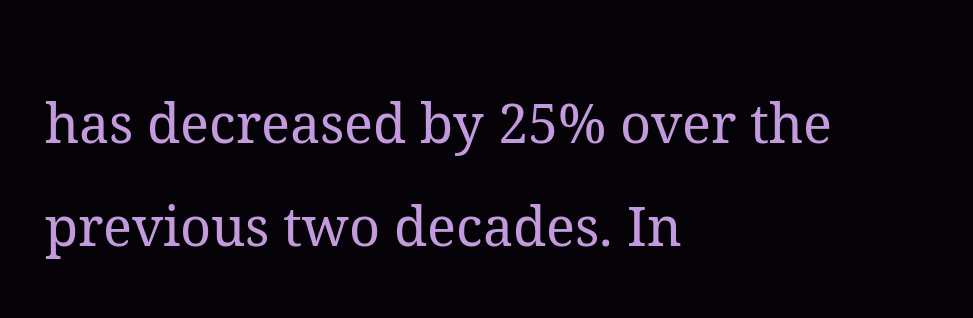has decreased by 25% over the previous two decades. In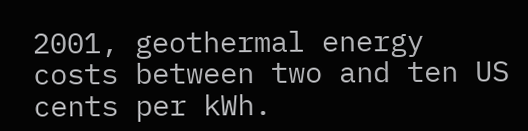2001, geothermal energy costs between two and ten US cents per kWh.